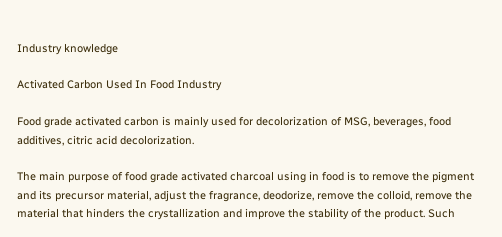Industry knowledge

Activated Carbon Used In Food Industry

Food grade activated carbon is mainly used for decolorization of MSG, beverages, food additives, citric acid decolorization.

The main purpose of food grade activated charcoal using in food is to remove the pigment and its precursor material, adjust the fragrance, deodorize, remove the colloid, remove the material that hinders the crystallization and improve the stability of the product. Such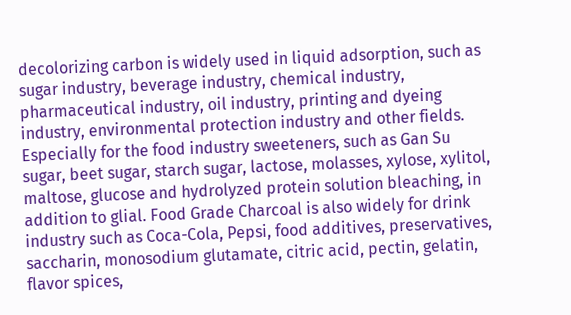decolorizing carbon is widely used in liquid adsorption, such as sugar industry, beverage industry, chemical industry, pharmaceutical industry, oil industry, printing and dyeing industry, environmental protection industry and other fields. Especially for the food industry sweeteners, such as Gan Su sugar, beet sugar, starch sugar, lactose, molasses, xylose, xylitol, maltose, glucose and hydrolyzed protein solution bleaching, in addition to glial. Food Grade Charcoal is also widely for drink industry such as Coca-Cola, Pepsi, food additives, preservatives, saccharin, monosodium glutamate, citric acid, pectin, gelatin, flavor spices,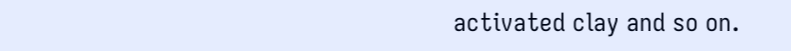activated clay and so on.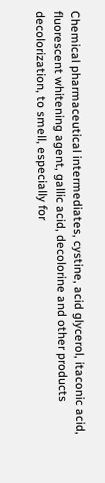Chemical pharmaceutical intermediates, cystine, acid glycerol, itaconic acid, fluorescent whitening agent, gallic acid, decolorine and other products decolorization, to smell, especially for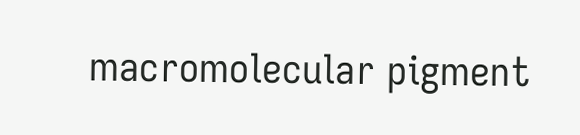macromolecular pigment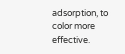adsorption, to color more effective.